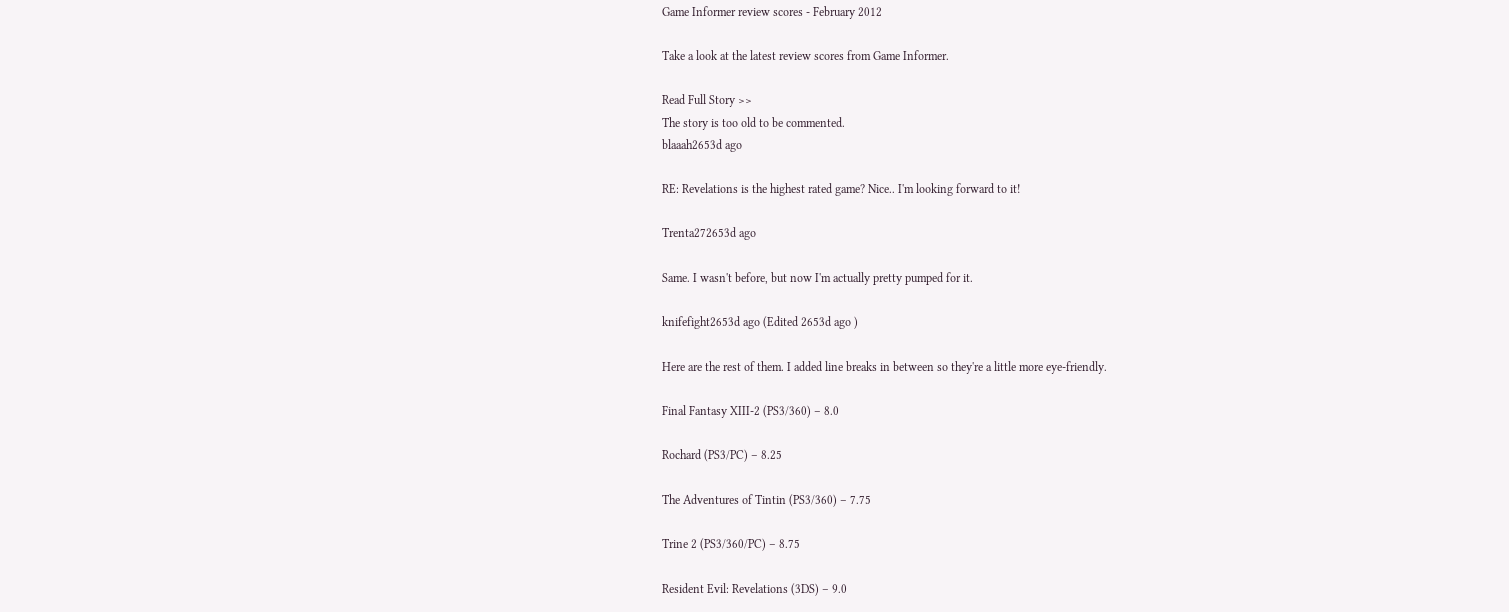Game Informer review scores - February 2012

Take a look at the latest review scores from Game Informer.

Read Full Story >>
The story is too old to be commented.
blaaah2653d ago

RE: Revelations is the highest rated game? Nice.. I'm looking forward to it!

Trenta272653d ago

Same. I wasn't before, but now I'm actually pretty pumped for it.

knifefight2653d ago (Edited 2653d ago )

Here are the rest of them. I added line breaks in between so they're a little more eye-friendly.

Final Fantasy XIII-2 (PS3/360) – 8.0

Rochard (PS3/PC) – 8.25

The Adventures of Tintin (PS3/360) – 7.75

Trine 2 (PS3/360/PC) – 8.75

Resident Evil: Revelations (3DS) – 9.0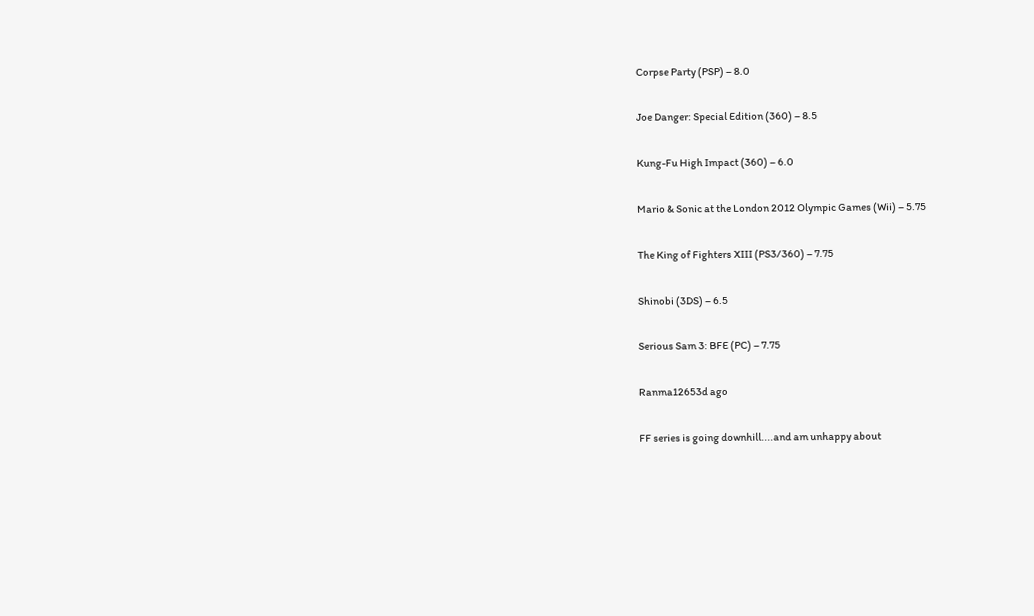Corpse Party (PSP) – 8.0

Joe Danger: Special Edition (360) – 8.5

Kung-Fu High Impact (360) – 6.0

Mario & Sonic at the London 2012 Olympic Games (Wii) – 5.75

The King of Fighters XIII (PS3/360) – 7.75

Shinobi (3DS) – 6.5

Serious Sam 3: BFE (PC) – 7.75

Ranma12653d ago

FF series is going downhill....and am unhappy about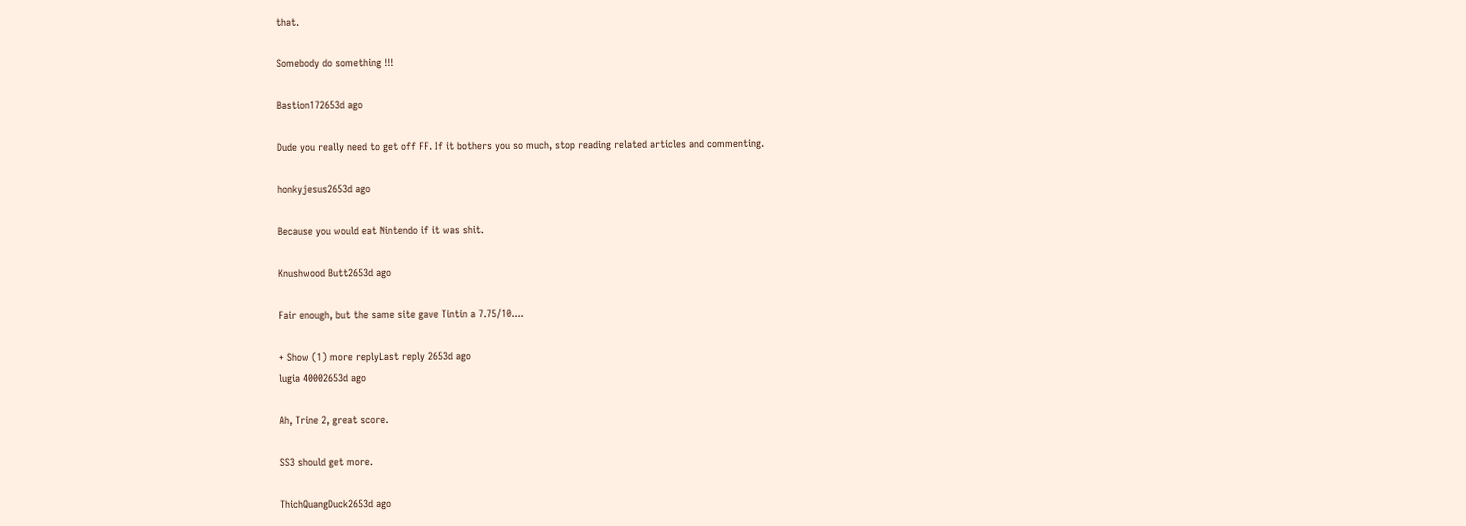that.

Somebody do something !!!

Bastion172653d ago

Dude you really need to get off FF. If it bothers you so much, stop reading related articles and commenting.

honkyjesus2653d ago

Because you would eat Nintendo if it was shit.

Knushwood Butt2653d ago

Fair enough, but the same site gave Tintin a 7.75/10....

+ Show (1) more replyLast reply 2653d ago
lugia 40002653d ago

Ah, Trine 2, great score.

SS3 should get more.

ThichQuangDuck2653d ago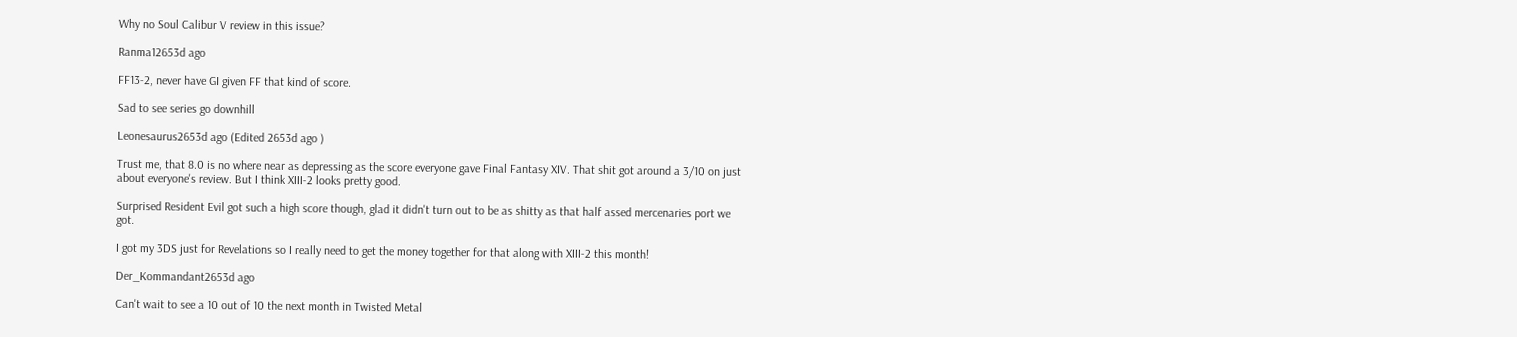Why no Soul Calibur V review in this issue?

Ranma12653d ago

FF13-2, never have GI given FF that kind of score.

Sad to see series go downhill

Leonesaurus2653d ago (Edited 2653d ago )

Trust me, that 8.0 is no where near as depressing as the score everyone gave Final Fantasy XIV. That shit got around a 3/10 on just about everyone's review. But I think XIII-2 looks pretty good.

Surprised Resident Evil got such a high score though, glad it didn't turn out to be as shitty as that half assed mercenaries port we got.

I got my 3DS just for Revelations so I really need to get the money together for that along with XIII-2 this month!

Der_Kommandant2653d ago

Can't wait to see a 10 out of 10 the next month in Twisted Metal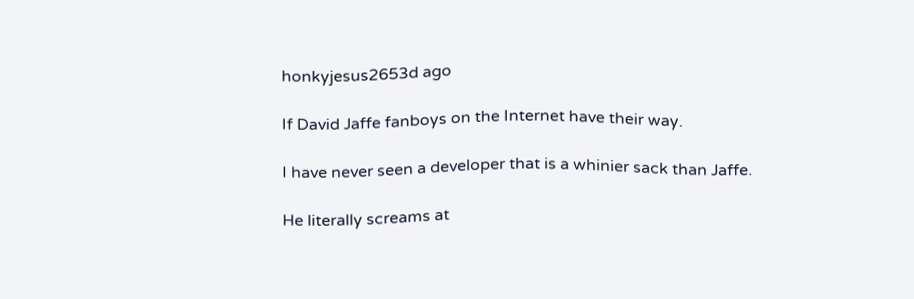honkyjesus2653d ago

If David Jaffe fanboys on the Internet have their way.

I have never seen a developer that is a whinier sack than Jaffe.

He literally screams at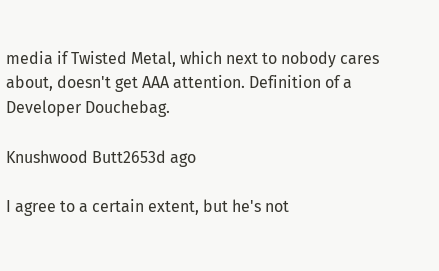media if Twisted Metal, which next to nobody cares about, doesn't get AAA attention. Definition of a Developer Douchebag.

Knushwood Butt2653d ago

I agree to a certain extent, but he's not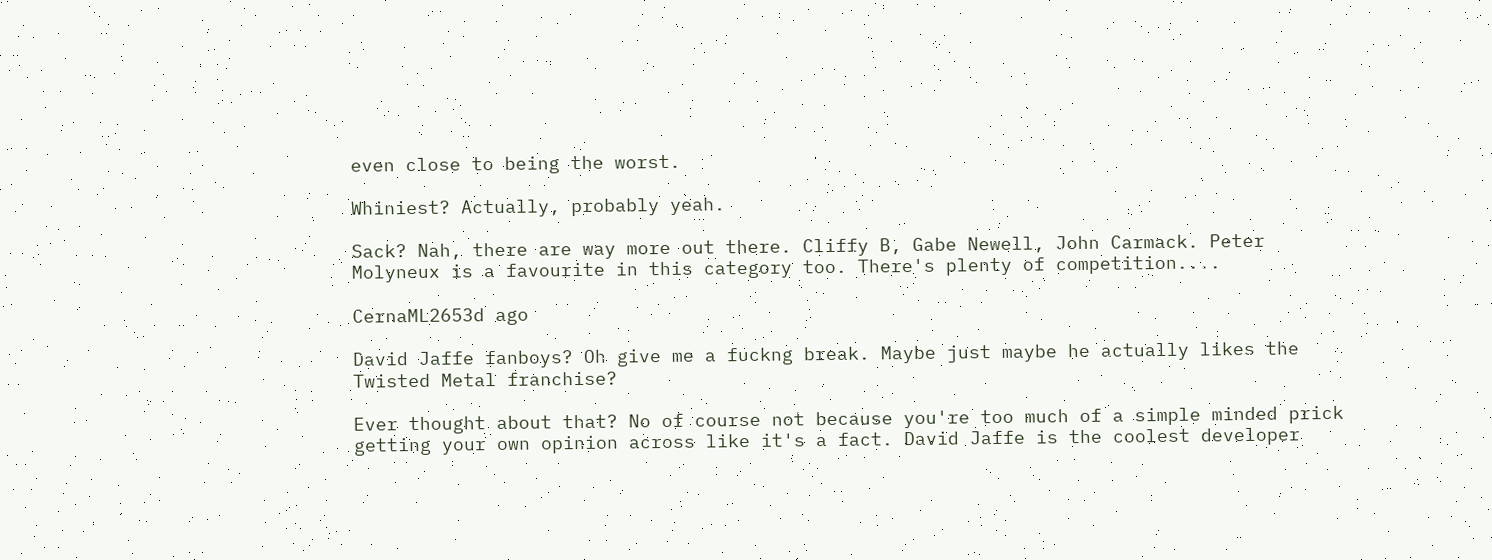even close to being the worst.

Whiniest? Actually, probably yeah.

Sack? Nah, there are way more out there. Cliffy B, Gabe Newell, John Carmack. Peter Molyneux is a favourite in this category too. There's plenty of competition....

CernaML2653d ago

David Jaffe fanboys? Oh give me a fuckng break. Maybe just maybe he actually likes the Twisted Metal franchise?

Ever thought about that? No of course not because you're too much of a simple minded prick getting your own opinion across like it's a fact. David Jaffe is the coolest developer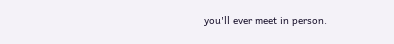you'll ever meet in person.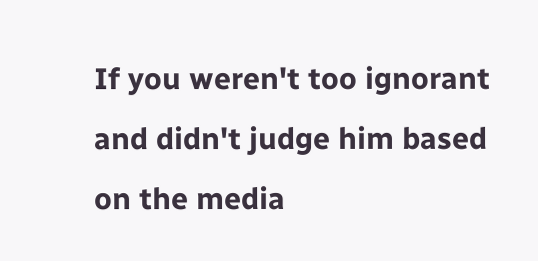If you weren't too ignorant and didn't judge him based on the media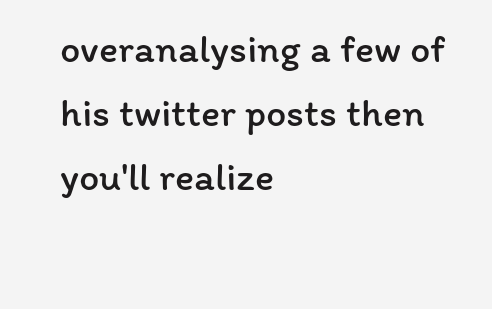overanalysing a few of his twitter posts then you'll realize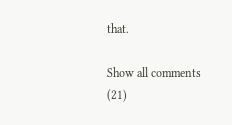that.

Show all comments (21)